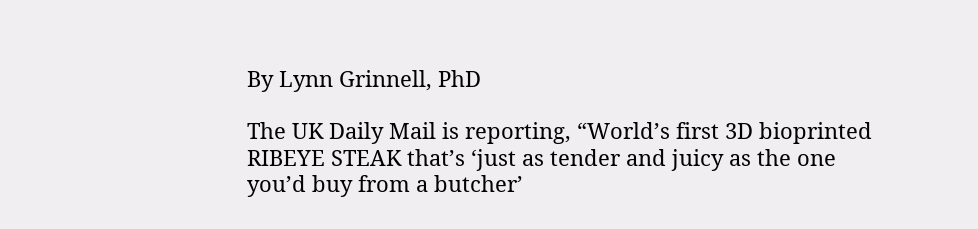By Lynn Grinnell, PhD

The UK Daily Mail is reporting, “World’s first 3D bioprinted RIBEYE STEAK that’s ‘just as tender and juicy as the one you’d buy from a butcher’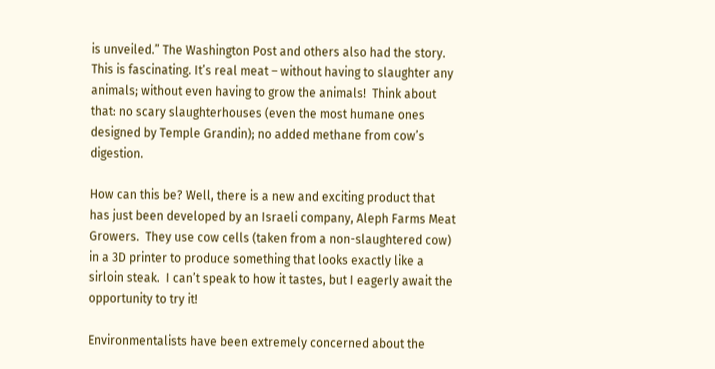is unveiled.” The Washington Post and others also had the story. This is fascinating. It’s real meat – without having to slaughter any animals; without even having to grow the animals!  Think about that: no scary slaughterhouses (even the most humane ones designed by Temple Grandin); no added methane from cow’s digestion.

How can this be? Well, there is a new and exciting product that has just been developed by an Israeli company, Aleph Farms Meat Growers.  They use cow cells (taken from a non-slaughtered cow) in a 3D printer to produce something that looks exactly like a sirloin steak.  I can’t speak to how it tastes, but I eagerly await the opportunity to try it!

Environmentalists have been extremely concerned about the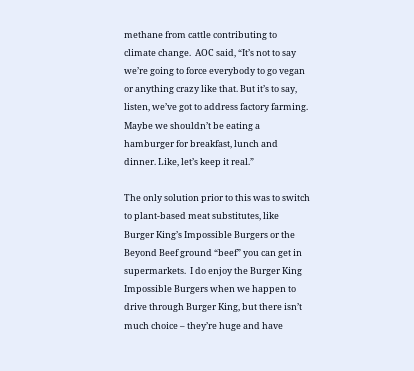methane from cattle contributing to climate change.  AOC said, “It’s not to say we’re going to force everybody to go vegan or anything crazy like that. But it’s to say, listen, we’ve got to address factory farming. Maybe we shouldn’t be eating a hamburger for breakfast, lunch and dinner. Like, let’s keep it real.”

The only solution prior to this was to switch to plant-based meat substitutes, like Burger King’s Impossible Burgers or the Beyond Beef ground “beef” you can get in supermarkets.  I do enjoy the Burger King Impossible Burgers when we happen to drive through Burger King, but there isn’t much choice – they’re huge and have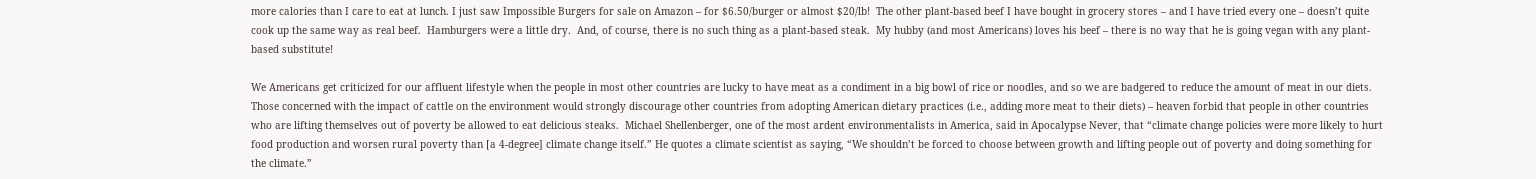more calories than I care to eat at lunch. I just saw Impossible Burgers for sale on Amazon – for $6.50/burger or almost $20/lb!  The other plant-based beef I have bought in grocery stores – and I have tried every one – doesn’t quite cook up the same way as real beef.  Hamburgers were a little dry.  And, of course, there is no such thing as a plant-based steak.  My hubby (and most Americans) loves his beef – there is no way that he is going vegan with any plant-based substitute!

We Americans get criticized for our affluent lifestyle when the people in most other countries are lucky to have meat as a condiment in a big bowl of rice or noodles, and so we are badgered to reduce the amount of meat in our diets. Those concerned with the impact of cattle on the environment would strongly discourage other countries from adopting American dietary practices (i.e., adding more meat to their diets) – heaven forbid that people in other countries who are lifting themselves out of poverty be allowed to eat delicious steaks.  Michael Shellenberger, one of the most ardent environmentalists in America, said in Apocalypse Never, that “climate change policies were more likely to hurt food production and worsen rural poverty than [a 4-degree] climate change itself.” He quotes a climate scientist as saying, “We shouldn’t be forced to choose between growth and lifting people out of poverty and doing something for the climate.”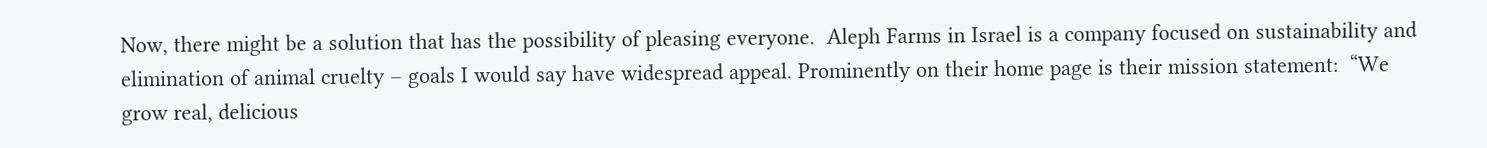Now, there might be a solution that has the possibility of pleasing everyone.  Aleph Farms in Israel is a company focused on sustainability and elimination of animal cruelty – goals I would say have widespread appeal. Prominently on their home page is their mission statement:  “We grow real, delicious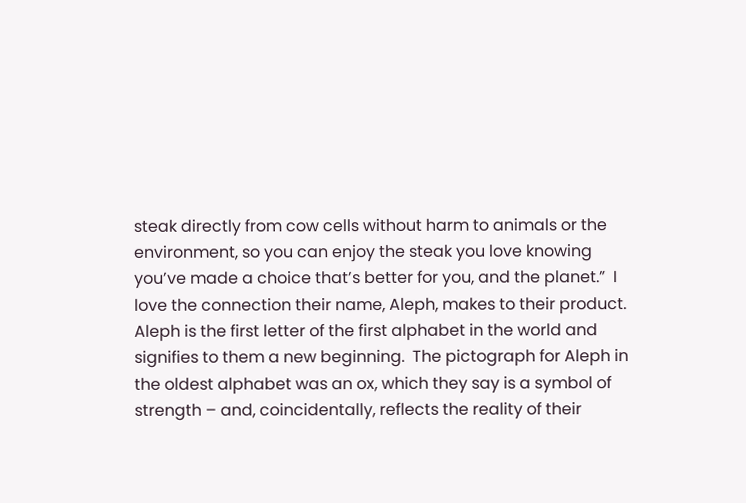steak directly from cow cells without harm to animals or the environment, so you can enjoy the steak you love knowing you’ve made a choice that’s better for you, and the planet.”  I love the connection their name, Aleph, makes to their product.  Aleph is the first letter of the first alphabet in the world and signifies to them a new beginning.  The pictograph for Aleph in the oldest alphabet was an ox, which they say is a symbol of strength – and, coincidentally, reflects the reality of their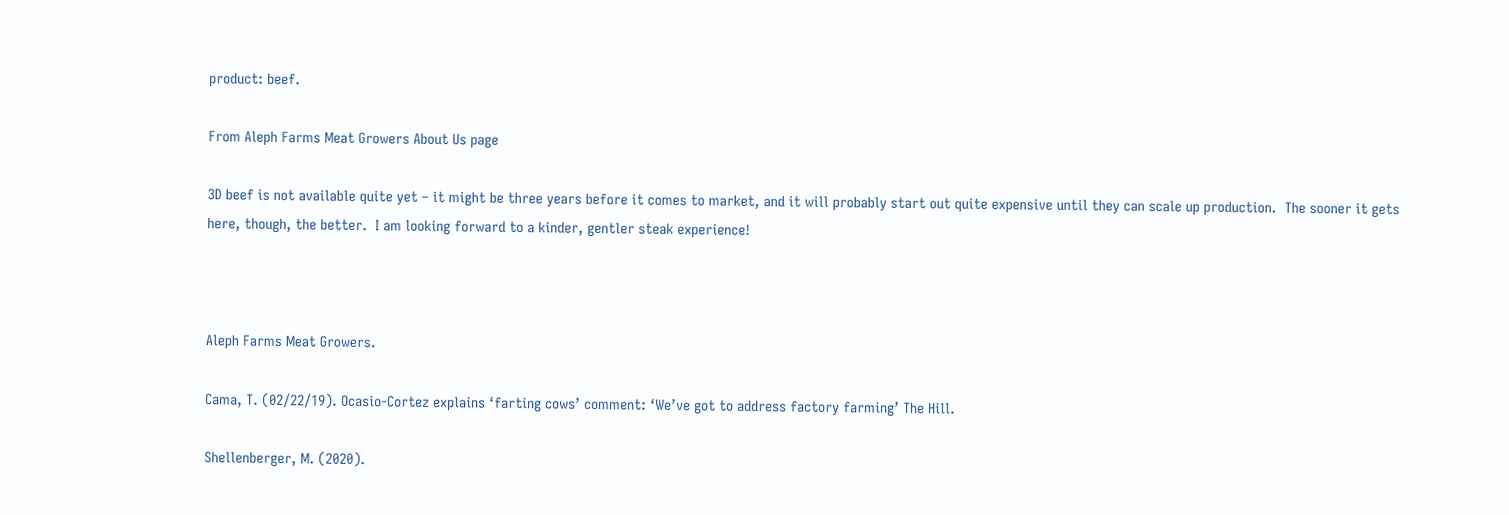product: beef.

From Aleph Farms Meat Growers About Us page

3D beef is not available quite yet – it might be three years before it comes to market, and it will probably start out quite expensive until they can scale up production.  The sooner it gets here, though, the better.  I am looking forward to a kinder, gentler steak experience!



Aleph Farms Meat Growers.

Cama, T. (02/22/19). Ocasio-Cortez explains ‘farting cows’ comment: ‘We’ve got to address factory farming’ The Hill.

Shellenberger, M. (2020).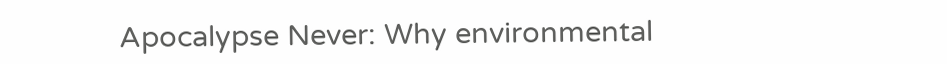Apocalypse Never: Why environmental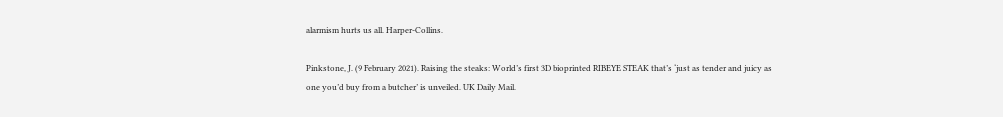alarmism hurts us all. Harper-Collins.

Pinkstone, J. (9 February 2021). Raising the steaks: World’s first 3D bioprinted RIBEYE STEAK that’s ‘just as tender and juicy as one you’d buy from a butcher’ is unveiled. UK Daily Mail.